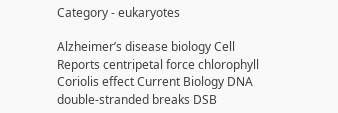Category - eukaryotes

Alzheimer’s disease biology Cell Reports centripetal force chlorophyll Coriolis effect Current Biology DNA double-stranded breaks DSB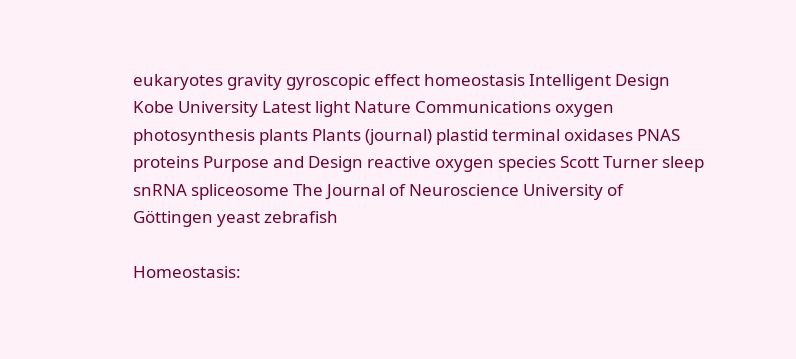eukaryotes gravity gyroscopic effect homeostasis Intelligent Design Kobe University Latest light Nature Communications oxygen photosynthesis plants Plants (journal) plastid terminal oxidases PNAS proteins Purpose and Design reactive oxygen species Scott Turner sleep snRNA spliceosome The Journal of Neuroscience University of Göttingen yeast zebrafish

Homeostasis: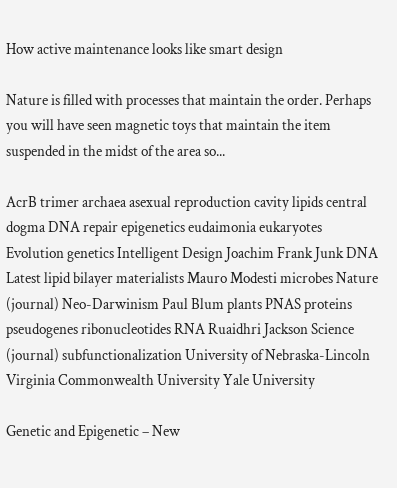How active maintenance looks like smart design

Nature is filled with processes that maintain the order. Perhaps you will have seen magnetic toys that maintain the item suspended in the midst of the area so...

AcrB trimer archaea asexual reproduction cavity lipids central dogma DNA repair epigenetics eudaimonia eukaryotes Evolution genetics Intelligent Design Joachim Frank Junk DNA Latest lipid bilayer materialists Mauro Modesti microbes Nature (journal) Neo-Darwinism Paul Blum plants PNAS proteins pseudogenes ribonucleotides RNA Ruaidhri Jackson Science (journal) subfunctionalization University of Nebraska-Lincoln Virginia Commonwealth University Yale University

Genetic and Epigenetic – New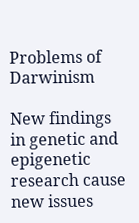Problems of Darwinism

New findings in genetic and epigenetic research cause new issues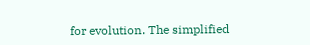for evolution. The simplified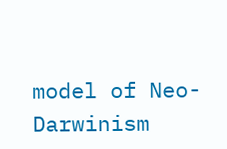model of Neo-Darwinism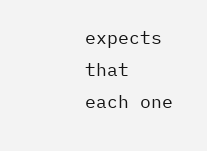expects that each one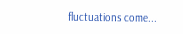fluctuations come...